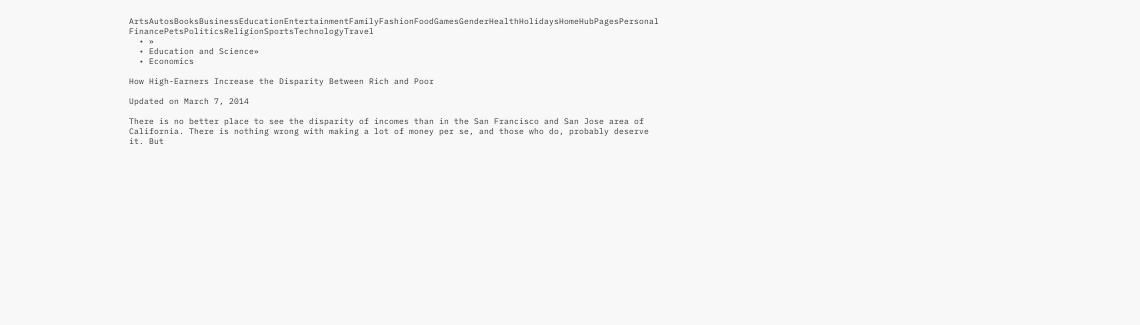ArtsAutosBooksBusinessEducationEntertainmentFamilyFashionFoodGamesGenderHealthHolidaysHomeHubPagesPersonal FinancePetsPoliticsReligionSportsTechnologyTravel
  • »
  • Education and Science»
  • Economics

How High-Earners Increase the Disparity Between Rich and Poor

Updated on March 7, 2014

There is no better place to see the disparity of incomes than in the San Francisco and San Jose area of California. There is nothing wrong with making a lot of money per se, and those who do, probably deserve it. But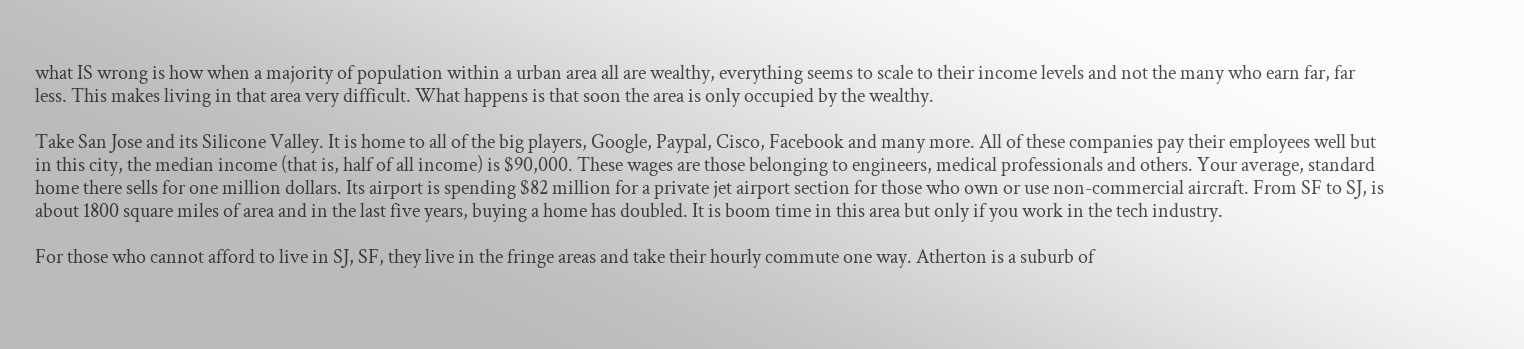what IS wrong is how when a majority of population within a urban area all are wealthy, everything seems to scale to their income levels and not the many who earn far, far less. This makes living in that area very difficult. What happens is that soon the area is only occupied by the wealthy.

Take San Jose and its Silicone Valley. It is home to all of the big players, Google, Paypal, Cisco, Facebook and many more. All of these companies pay their employees well but in this city, the median income (that is, half of all income) is $90,000. These wages are those belonging to engineers, medical professionals and others. Your average, standard home there sells for one million dollars. Its airport is spending $82 million for a private jet airport section for those who own or use non-commercial aircraft. From SF to SJ, is about 1800 square miles of area and in the last five years, buying a home has doubled. It is boom time in this area but only if you work in the tech industry.

For those who cannot afford to live in SJ, SF, they live in the fringe areas and take their hourly commute one way. Atherton is a suburb of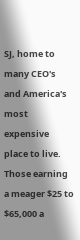SJ, home to many CEO's and America's most expensive place to live. Those earning a meager $25 to $65,000 a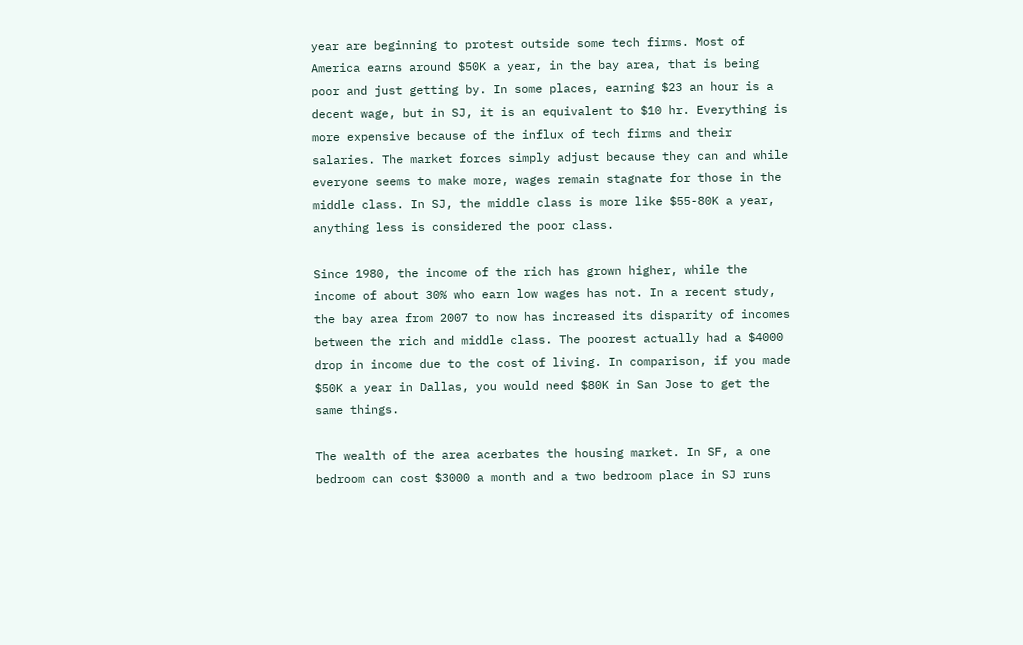year are beginning to protest outside some tech firms. Most of America earns around $50K a year, in the bay area, that is being poor and just getting by. In some places, earning $23 an hour is a decent wage, but in SJ, it is an equivalent to $10 hr. Everything is more expensive because of the influx of tech firms and their salaries. The market forces simply adjust because they can and while everyone seems to make more, wages remain stagnate for those in the middle class. In SJ, the middle class is more like $55-80K a year, anything less is considered the poor class.

Since 1980, the income of the rich has grown higher, while the income of about 30% who earn low wages has not. In a recent study, the bay area from 2007 to now has increased its disparity of incomes between the rich and middle class. The poorest actually had a $4000 drop in income due to the cost of living. In comparison, if you made $50K a year in Dallas, you would need $80K in San Jose to get the same things.

The wealth of the area acerbates the housing market. In SF, a one bedroom can cost $3000 a month and a two bedroom place in SJ runs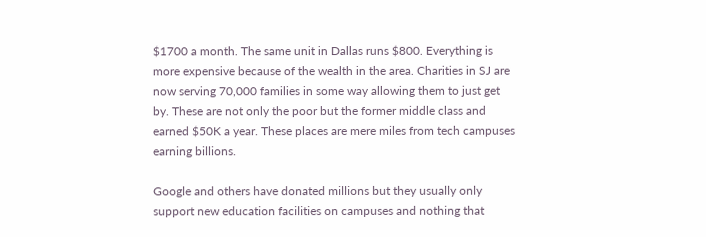$1700 a month. The same unit in Dallas runs $800. Everything is more expensive because of the wealth in the area. Charities in SJ are now serving 70,000 families in some way allowing them to just get by. These are not only the poor but the former middle class and earned $50K a year. These places are mere miles from tech campuses earning billions.

Google and others have donated millions but they usually only support new education facilities on campuses and nothing that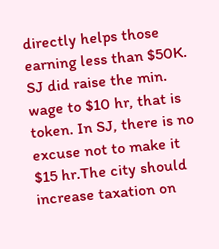directly helps those earning less than $50K. SJ did raise the min. wage to $10 hr, that is token. In SJ, there is no excuse not to make it $15 hr.The city should increase taxation on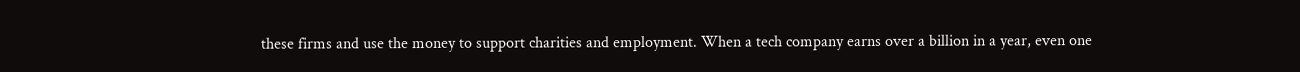these firms and use the money to support charities and employment. When a tech company earns over a billion in a year, even one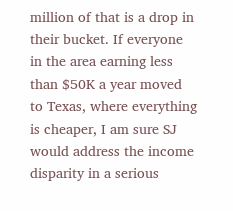million of that is a drop in their bucket. If everyone in the area earning less than $50K a year moved to Texas, where everything is cheaper, I am sure SJ would address the income disparity in a serious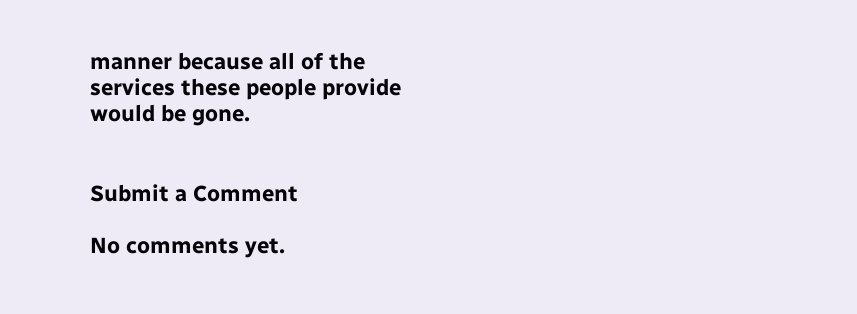manner because all of the services these people provide would be gone.


Submit a Comment

No comments yet.